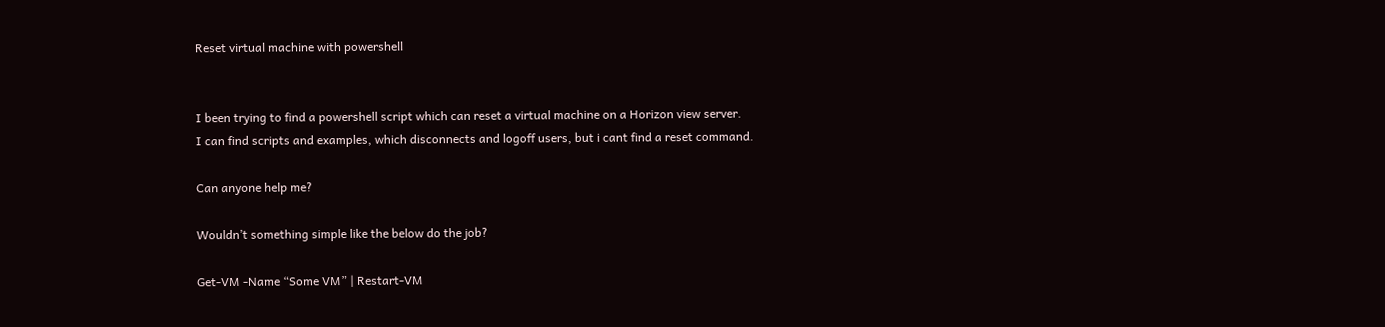Reset virtual machine with powershell


I been trying to find a powershell script which can reset a virtual machine on a Horizon view server.
I can find scripts and examples, which disconnects and logoff users, but i cant find a reset command.

Can anyone help me?

Wouldn’t something simple like the below do the job?

Get-VM -Name “Some VM” | Restart-VM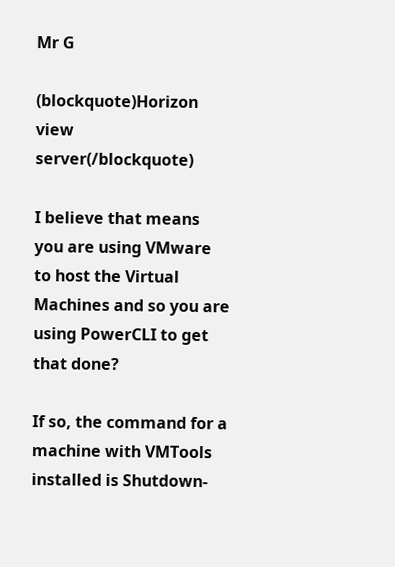Mr G

(blockquote)Horizon view server(/blockquote)

I believe that means you are using VMware to host the Virtual Machines and so you are using PowerCLI to get that done?

If so, the command for a machine with VMTools installed is Shutdown-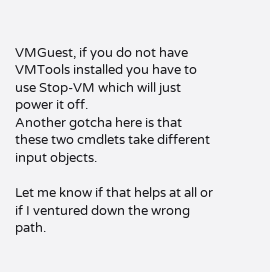VMGuest, if you do not have VMTools installed you have to use Stop-VM which will just power it off.
Another gotcha here is that these two cmdlets take different input objects.

Let me know if that helps at all or if I ventured down the wrong path.